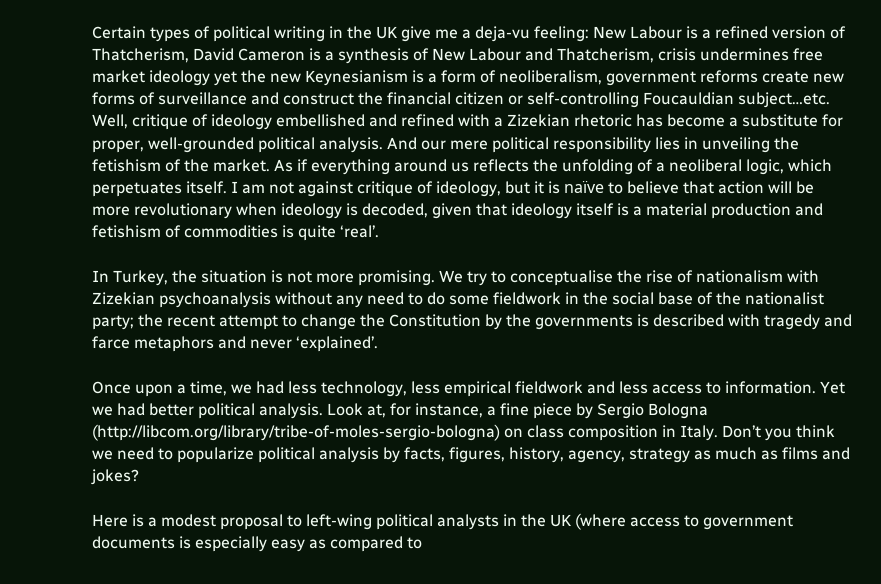Certain types of political writing in the UK give me a deja-vu feeling: New Labour is a refined version of Thatcherism, David Cameron is a synthesis of New Labour and Thatcherism, crisis undermines free market ideology yet the new Keynesianism is a form of neoliberalism, government reforms create new forms of surveillance and construct the financial citizen or self-controlling Foucauldian subject…etc. Well, critique of ideology embellished and refined with a Zizekian rhetoric has become a substitute for proper, well-grounded political analysis. And our mere political responsibility lies in unveiling the fetishism of the market. As if everything around us reflects the unfolding of a neoliberal logic, which perpetuates itself. I am not against critique of ideology, but it is naïve to believe that action will be more revolutionary when ideology is decoded, given that ideology itself is a material production and fetishism of commodities is quite ‘real’.

In Turkey, the situation is not more promising. We try to conceptualise the rise of nationalism with Zizekian psychoanalysis without any need to do some fieldwork in the social base of the nationalist party; the recent attempt to change the Constitution by the governments is described with tragedy and farce metaphors and never ‘explained’.

Once upon a time, we had less technology, less empirical fieldwork and less access to information. Yet we had better political analysis. Look at, for instance, a fine piece by Sergio Bologna (http://libcom.org/library/tribe-of-moles-sergio-bologna) on class composition in Italy. Don’t you think we need to popularize political analysis by facts, figures, history, agency, strategy as much as films and jokes?

Here is a modest proposal to left-wing political analysts in the UK (where access to government documents is especially easy as compared to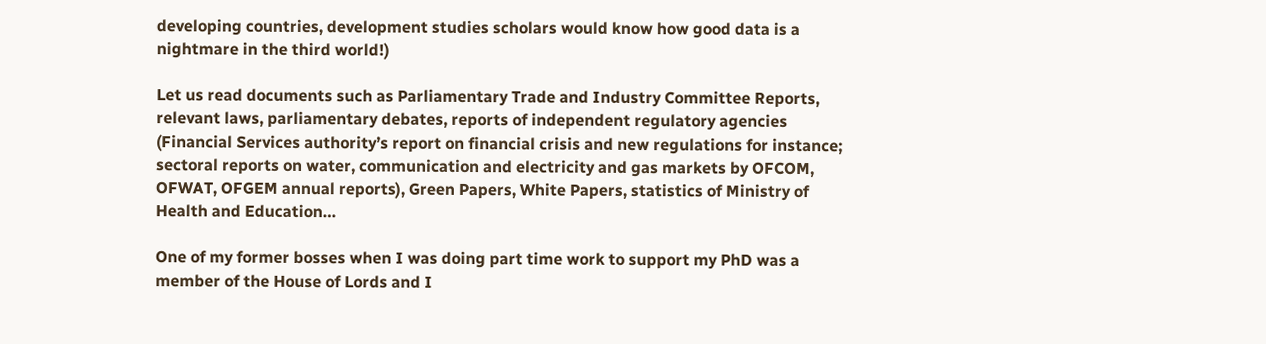developing countries, development studies scholars would know how good data is a nightmare in the third world!)

Let us read documents such as Parliamentary Trade and Industry Committee Reports, relevant laws, parliamentary debates, reports of independent regulatory agencies (Financial Services authority’s report on financial crisis and new regulations for instance; sectoral reports on water, communication and electricity and gas markets by OFCOM, OFWAT, OFGEM annual reports), Green Papers, White Papers, statistics of Ministry of Health and Education…

One of my former bosses when I was doing part time work to support my PhD was a member of the House of Lords and I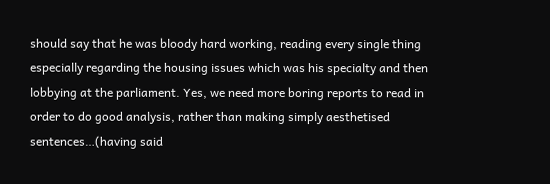should say that he was bloody hard working, reading every single thing especially regarding the housing issues which was his specialty and then lobbying at the parliament. Yes, we need more boring reports to read in order to do good analysis, rather than making simply aesthetised sentences…(having said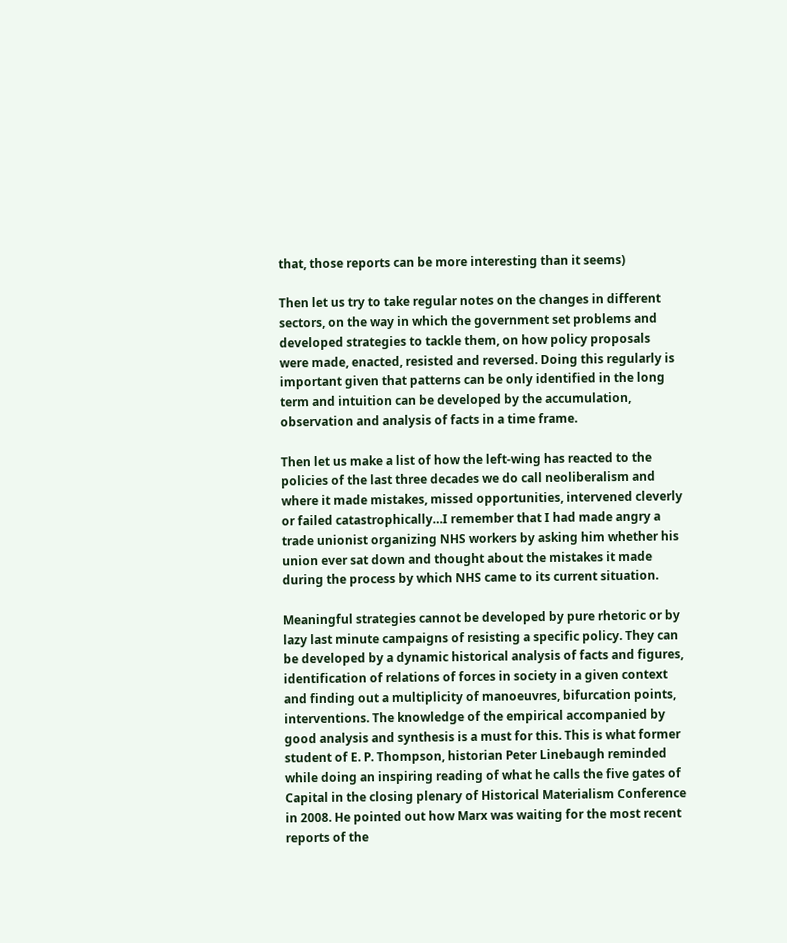that, those reports can be more interesting than it seems)

Then let us try to take regular notes on the changes in different sectors, on the way in which the government set problems and developed strategies to tackle them, on how policy proposals were made, enacted, resisted and reversed. Doing this regularly is important given that patterns can be only identified in the long term and intuition can be developed by the accumulation, observation and analysis of facts in a time frame.

Then let us make a list of how the left-wing has reacted to the policies of the last three decades we do call neoliberalism and where it made mistakes, missed opportunities, intervened cleverly or failed catastrophically…I remember that I had made angry a trade unionist organizing NHS workers by asking him whether his union ever sat down and thought about the mistakes it made during the process by which NHS came to its current situation.

Meaningful strategies cannot be developed by pure rhetoric or by lazy last minute campaigns of resisting a specific policy. They can be developed by a dynamic historical analysis of facts and figures, identification of relations of forces in society in a given context and finding out a multiplicity of manoeuvres, bifurcation points, interventions. The knowledge of the empirical accompanied by good analysis and synthesis is a must for this. This is what former student of E. P. Thompson, historian Peter Linebaugh reminded while doing an inspiring reading of what he calls the five gates of Capital in the closing plenary of Historical Materialism Conference in 2008. He pointed out how Marx was waiting for the most recent reports of the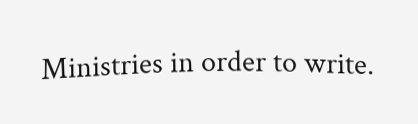Ministries in order to write.